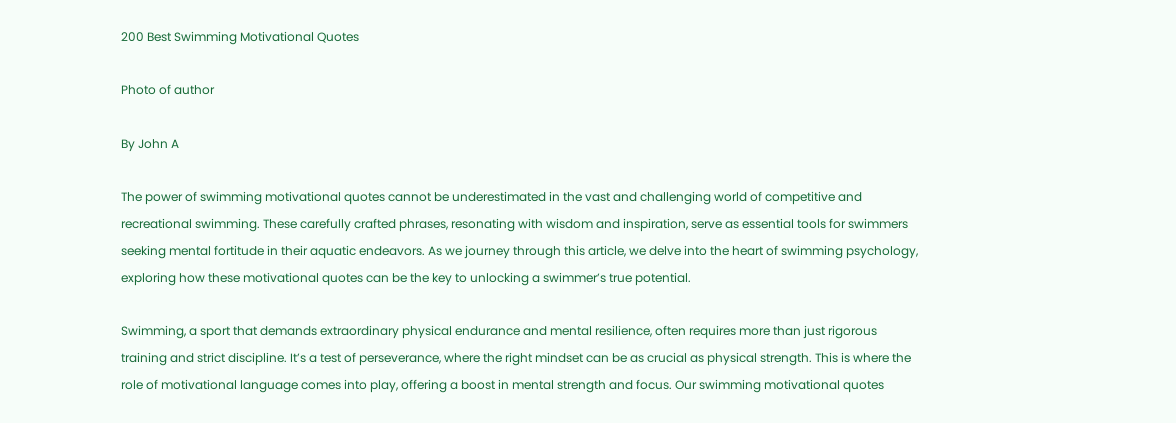200 Best Swimming Motivational Quotes

Photo of author

By John A

The power of swimming motivational quotes cannot be underestimated in the vast and challenging world of competitive and recreational swimming. These carefully crafted phrases, resonating with wisdom and inspiration, serve as essential tools for swimmers seeking mental fortitude in their aquatic endeavors. As we journey through this article, we delve into the heart of swimming psychology, exploring how these motivational quotes can be the key to unlocking a swimmer’s true potential.

Swimming, a sport that demands extraordinary physical endurance and mental resilience, often requires more than just rigorous training and strict discipline. It’s a test of perseverance, where the right mindset can be as crucial as physical strength. This is where the role of motivational language comes into play, offering a boost in mental strength and focus. Our swimming motivational quotes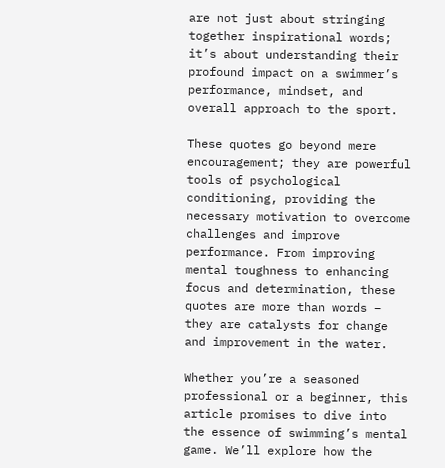are not just about stringing together inspirational words; it’s about understanding their profound impact on a swimmer’s performance, mindset, and overall approach to the sport.

These quotes go beyond mere encouragement; they are powerful tools of psychological conditioning, providing the necessary motivation to overcome challenges and improve performance. From improving mental toughness to enhancing focus and determination, these quotes are more than words – they are catalysts for change and improvement in the water.

Whether you’re a seasoned professional or a beginner, this article promises to dive into the essence of swimming’s mental game. We’ll explore how the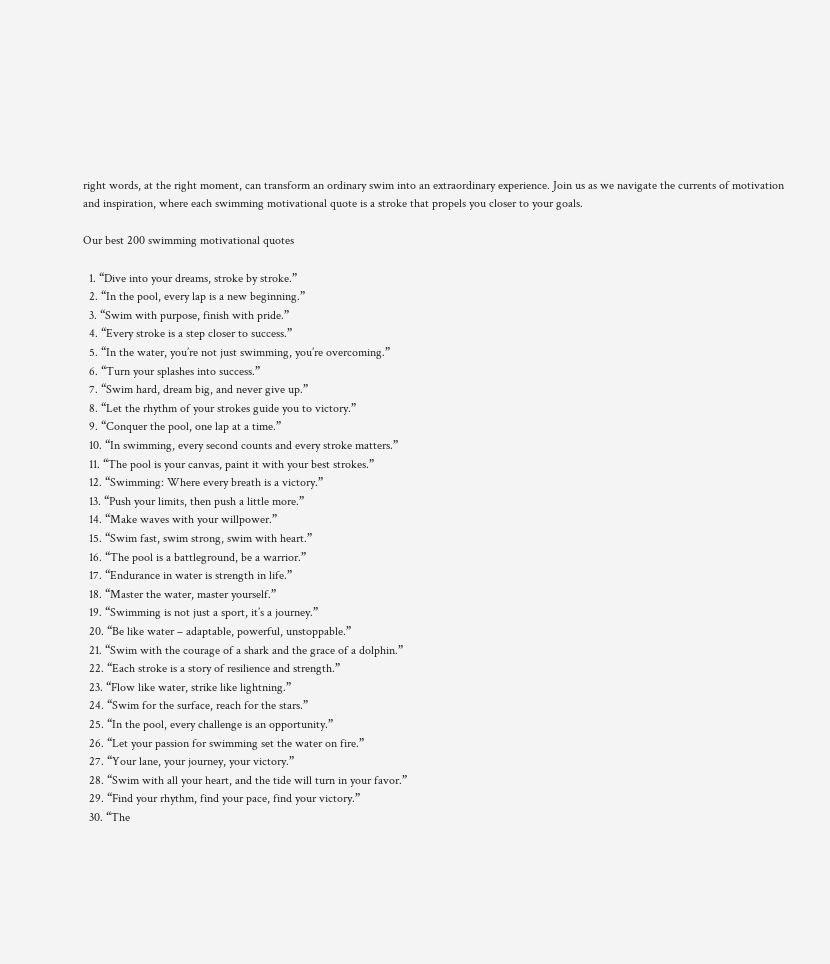right words, at the right moment, can transform an ordinary swim into an extraordinary experience. Join us as we navigate the currents of motivation and inspiration, where each swimming motivational quote is a stroke that propels you closer to your goals.

Our best 200 swimming motivational quotes

  1. “Dive into your dreams, stroke by stroke.”
  2. “In the pool, every lap is a new beginning.”
  3. “Swim with purpose, finish with pride.”
  4. “Every stroke is a step closer to success.”
  5. “In the water, you’re not just swimming, you’re overcoming.”
  6. “Turn your splashes into success.”
  7. “Swim hard, dream big, and never give up.”
  8. “Let the rhythm of your strokes guide you to victory.”
  9. “Conquer the pool, one lap at a time.”
  10. “In swimming, every second counts and every stroke matters.”
  11. “The pool is your canvas, paint it with your best strokes.”
  12. “Swimming: Where every breath is a victory.”
  13. “Push your limits, then push a little more.”
  14. “Make waves with your willpower.”
  15. “Swim fast, swim strong, swim with heart.”
  16. “The pool is a battleground, be a warrior.”
  17. “Endurance in water is strength in life.”
  18. “Master the water, master yourself.”
  19. “Swimming is not just a sport, it’s a journey.”
  20. “Be like water – adaptable, powerful, unstoppable.”
  21. “Swim with the courage of a shark and the grace of a dolphin.”
  22. “Each stroke is a story of resilience and strength.”
  23. “Flow like water, strike like lightning.”
  24. “Swim for the surface, reach for the stars.”
  25. “In the pool, every challenge is an opportunity.”
  26. “Let your passion for swimming set the water on fire.”
  27. “Your lane, your journey, your victory.”
  28. “Swim with all your heart, and the tide will turn in your favor.”
  29. “Find your rhythm, find your pace, find your victory.”
  30. “The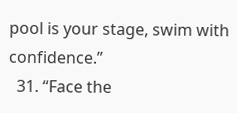pool is your stage, swim with confidence.”
  31. “Face the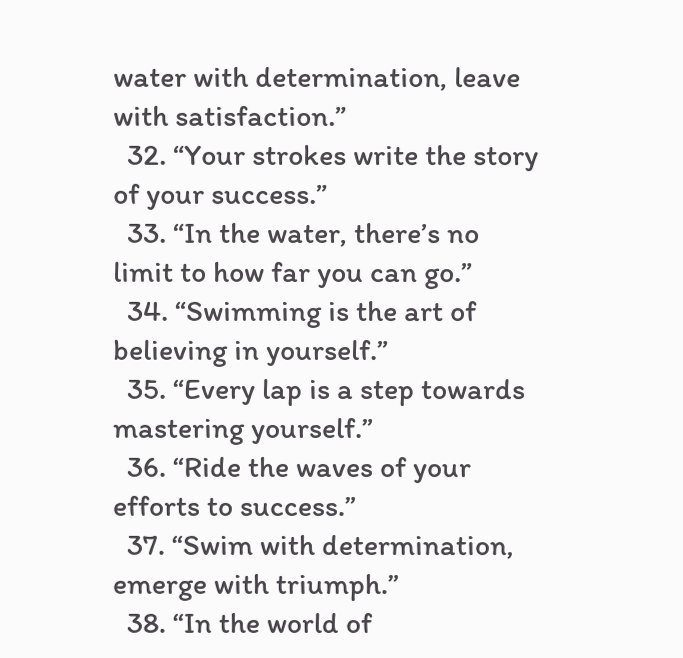water with determination, leave with satisfaction.”
  32. “Your strokes write the story of your success.”
  33. “In the water, there’s no limit to how far you can go.”
  34. “Swimming is the art of believing in yourself.”
  35. “Every lap is a step towards mastering yourself.”
  36. “Ride the waves of your efforts to success.”
  37. “Swim with determination, emerge with triumph.”
  38. “In the world of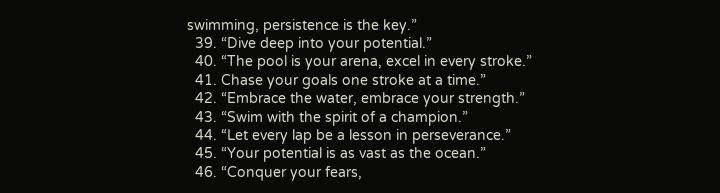swimming, persistence is the key.”
  39. “Dive deep into your potential.”
  40. “The pool is your arena, excel in every stroke.”
  41. Chase your goals one stroke at a time.”
  42. “Embrace the water, embrace your strength.”
  43. “Swim with the spirit of a champion.”
  44. “Let every lap be a lesson in perseverance.”
  45. “Your potential is as vast as the ocean.”
  46. “Conquer your fears,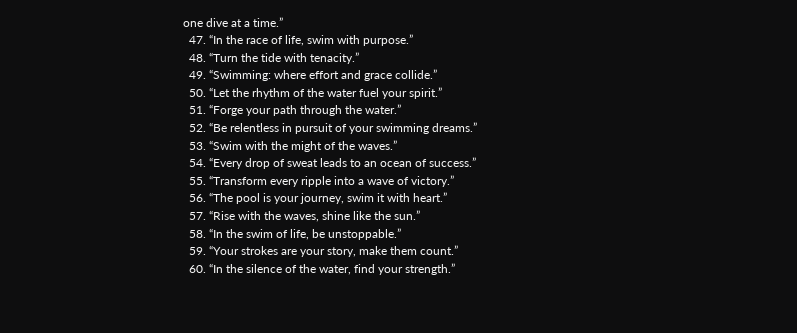one dive at a time.”
  47. “In the race of life, swim with purpose.”
  48. “Turn the tide with tenacity.”
  49. “Swimming: where effort and grace collide.”
  50. “Let the rhythm of the water fuel your spirit.”
  51. “Forge your path through the water.”
  52. “Be relentless in pursuit of your swimming dreams.”
  53. “Swim with the might of the waves.”
  54. “Every drop of sweat leads to an ocean of success.”
  55. “Transform every ripple into a wave of victory.”
  56. “The pool is your journey, swim it with heart.”
  57. “Rise with the waves, shine like the sun.”
  58. “In the swim of life, be unstoppable.”
  59. “Your strokes are your story, make them count.”
  60. “In the silence of the water, find your strength.”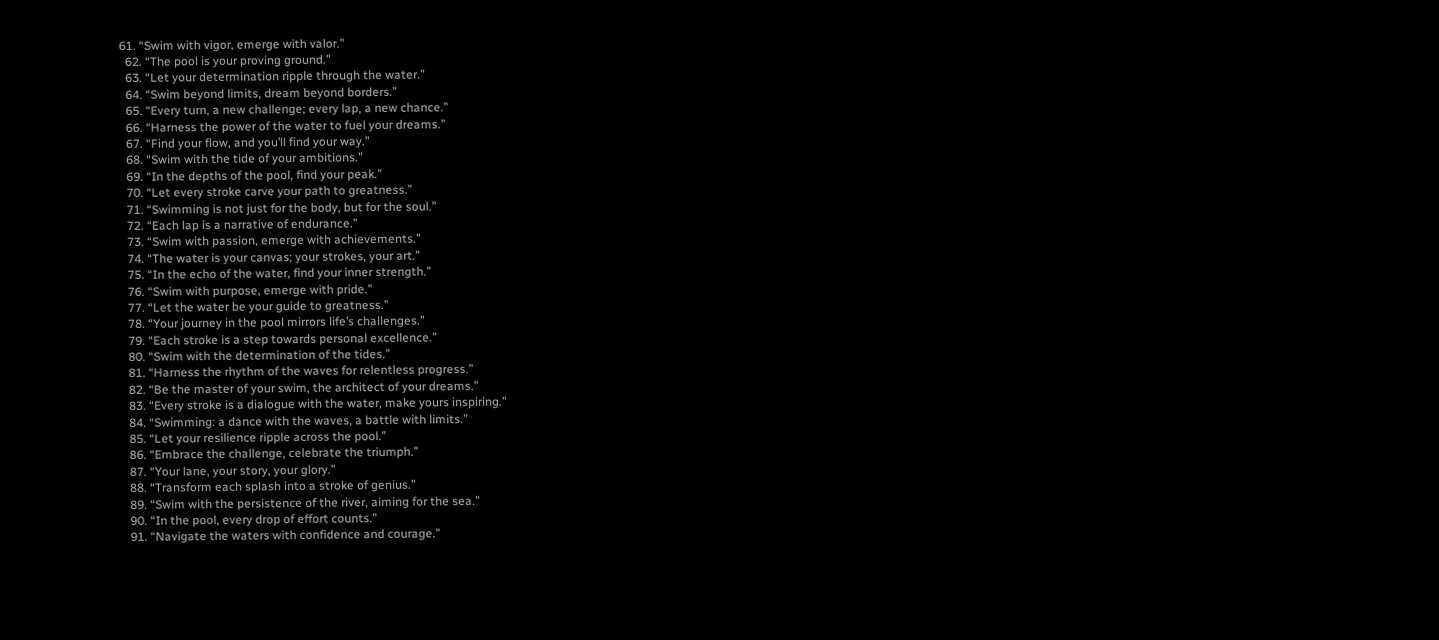61. “Swim with vigor, emerge with valor.”
  62. “The pool is your proving ground.”
  63. “Let your determination ripple through the water.”
  64. “Swim beyond limits, dream beyond borders.”
  65. “Every turn, a new challenge; every lap, a new chance.”
  66. “Harness the power of the water to fuel your dreams.”
  67. “Find your flow, and you’ll find your way.”
  68. “Swim with the tide of your ambitions.”
  69. “In the depths of the pool, find your peak.”
  70. “Let every stroke carve your path to greatness.”
  71. “Swimming is not just for the body, but for the soul.”
  72. “Each lap is a narrative of endurance.”
  73. “Swim with passion, emerge with achievements.”
  74. “The water is your canvas; your strokes, your art.”
  75. “In the echo of the water, find your inner strength.”
  76. “Swim with purpose, emerge with pride.”
  77. “Let the water be your guide to greatness.”
  78. “Your journey in the pool mirrors life’s challenges.”
  79. “Each stroke is a step towards personal excellence.”
  80. “Swim with the determination of the tides.”
  81. “Harness the rhythm of the waves for relentless progress.”
  82. “Be the master of your swim, the architect of your dreams.”
  83. “Every stroke is a dialogue with the water, make yours inspiring.”
  84. “Swimming: a dance with the waves, a battle with limits.”
  85. “Let your resilience ripple across the pool.”
  86. “Embrace the challenge, celebrate the triumph.”
  87. “Your lane, your story, your glory.”
  88. “Transform each splash into a stroke of genius.”
  89. “Swim with the persistence of the river, aiming for the sea.”
  90. “In the pool, every drop of effort counts.”
  91. “Navigate the waters with confidence and courage.”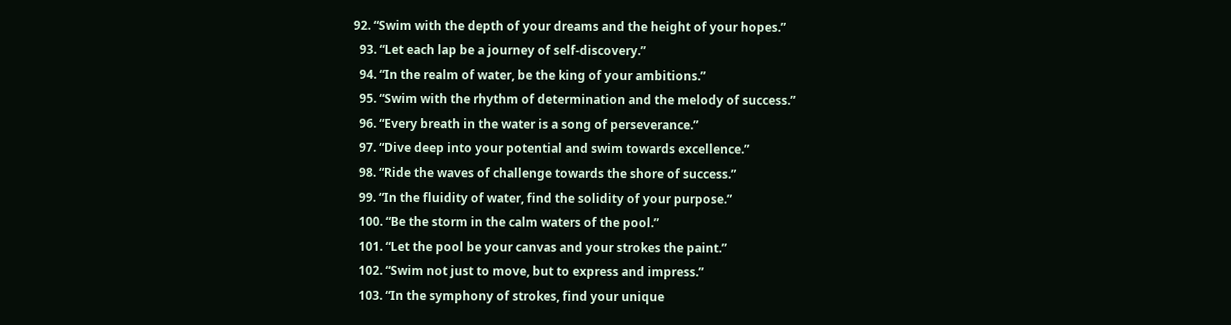92. “Swim with the depth of your dreams and the height of your hopes.”
  93. “Let each lap be a journey of self-discovery.”
  94. “In the realm of water, be the king of your ambitions.”
  95. “Swim with the rhythm of determination and the melody of success.”
  96. “Every breath in the water is a song of perseverance.”
  97. “Dive deep into your potential and swim towards excellence.”
  98. “Ride the waves of challenge towards the shore of success.”
  99. “In the fluidity of water, find the solidity of your purpose.”
  100. “Be the storm in the calm waters of the pool.”
  101. “Let the pool be your canvas and your strokes the paint.”
  102. “Swim not just to move, but to express and impress.”
  103. “In the symphony of strokes, find your unique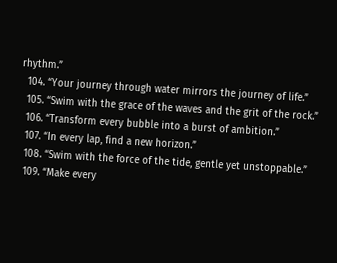rhythm.”
  104. “Your journey through water mirrors the journey of life.”
  105. “Swim with the grace of the waves and the grit of the rock.”
  106. “Transform every bubble into a burst of ambition.”
  107. “In every lap, find a new horizon.”
  108. “Swim with the force of the tide, gentle yet unstoppable.”
  109. “Make every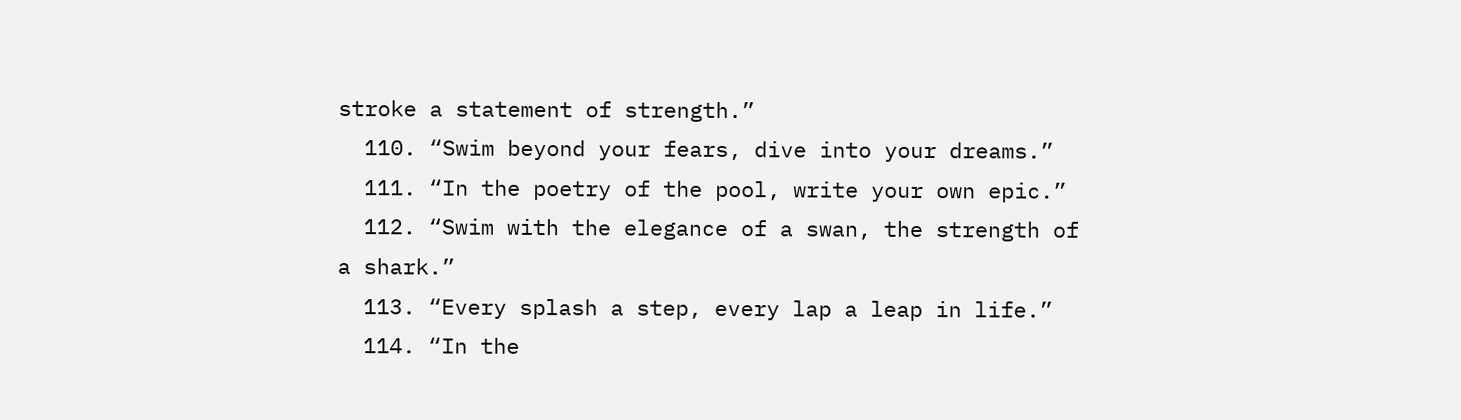stroke a statement of strength.”
  110. “Swim beyond your fears, dive into your dreams.”
  111. “In the poetry of the pool, write your own epic.”
  112. “Swim with the elegance of a swan, the strength of a shark.”
  113. “Every splash a step, every lap a leap in life.”
  114. “In the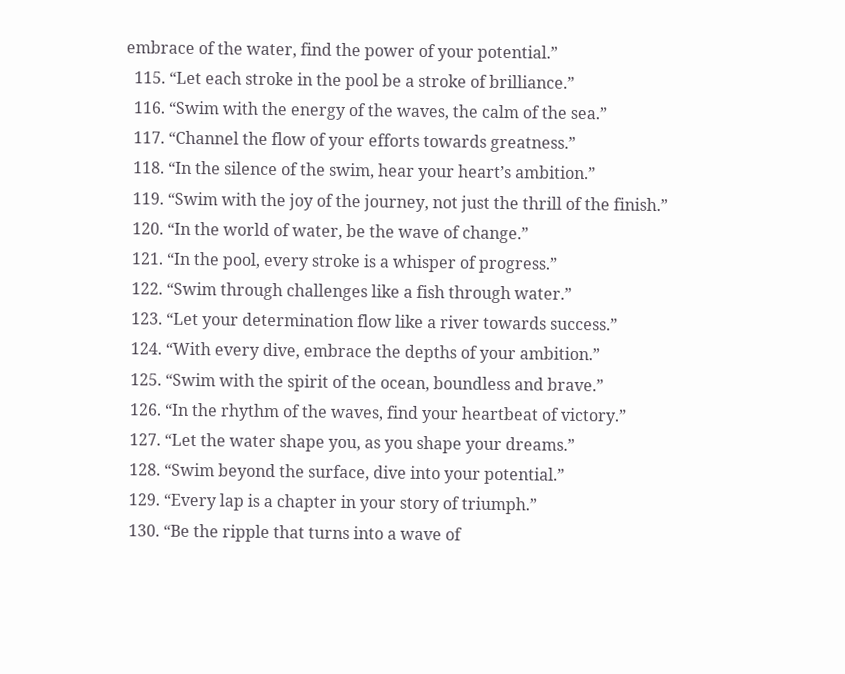embrace of the water, find the power of your potential.”
  115. “Let each stroke in the pool be a stroke of brilliance.”
  116. “Swim with the energy of the waves, the calm of the sea.”
  117. “Channel the flow of your efforts towards greatness.”
  118. “In the silence of the swim, hear your heart’s ambition.”
  119. “Swim with the joy of the journey, not just the thrill of the finish.”
  120. “In the world of water, be the wave of change.”
  121. “In the pool, every stroke is a whisper of progress.”
  122. “Swim through challenges like a fish through water.”
  123. “Let your determination flow like a river towards success.”
  124. “With every dive, embrace the depths of your ambition.”
  125. “Swim with the spirit of the ocean, boundless and brave.”
  126. “In the rhythm of the waves, find your heartbeat of victory.”
  127. “Let the water shape you, as you shape your dreams.”
  128. “Swim beyond the surface, dive into your potential.”
  129. “Every lap is a chapter in your story of triumph.”
  130. “Be the ripple that turns into a wave of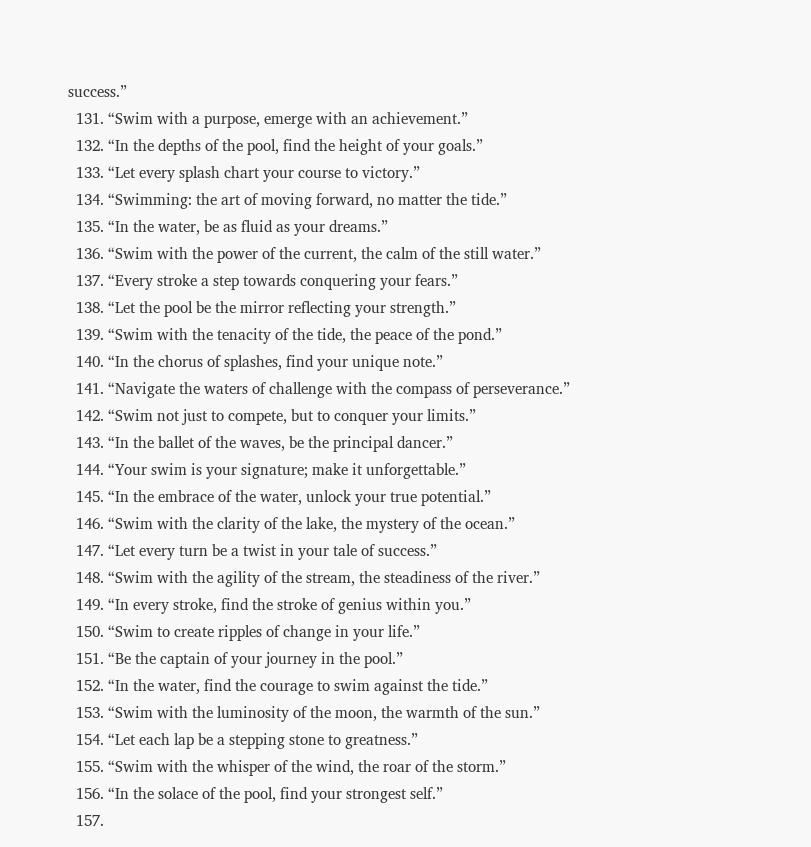success.”
  131. “Swim with a purpose, emerge with an achievement.”
  132. “In the depths of the pool, find the height of your goals.”
  133. “Let every splash chart your course to victory.”
  134. “Swimming: the art of moving forward, no matter the tide.”
  135. “In the water, be as fluid as your dreams.”
  136. “Swim with the power of the current, the calm of the still water.”
  137. “Every stroke a step towards conquering your fears.”
  138. “Let the pool be the mirror reflecting your strength.”
  139. “Swim with the tenacity of the tide, the peace of the pond.”
  140. “In the chorus of splashes, find your unique note.”
  141. “Navigate the waters of challenge with the compass of perseverance.”
  142. “Swim not just to compete, but to conquer your limits.”
  143. “In the ballet of the waves, be the principal dancer.”
  144. “Your swim is your signature; make it unforgettable.”
  145. “In the embrace of the water, unlock your true potential.”
  146. “Swim with the clarity of the lake, the mystery of the ocean.”
  147. “Let every turn be a twist in your tale of success.”
  148. “Swim with the agility of the stream, the steadiness of the river.”
  149. “In every stroke, find the stroke of genius within you.”
  150. “Swim to create ripples of change in your life.”
  151. “Be the captain of your journey in the pool.”
  152. “In the water, find the courage to swim against the tide.”
  153. “Swim with the luminosity of the moon, the warmth of the sun.”
  154. “Let each lap be a stepping stone to greatness.”
  155. “Swim with the whisper of the wind, the roar of the storm.”
  156. “In the solace of the pool, find your strongest self.”
  157.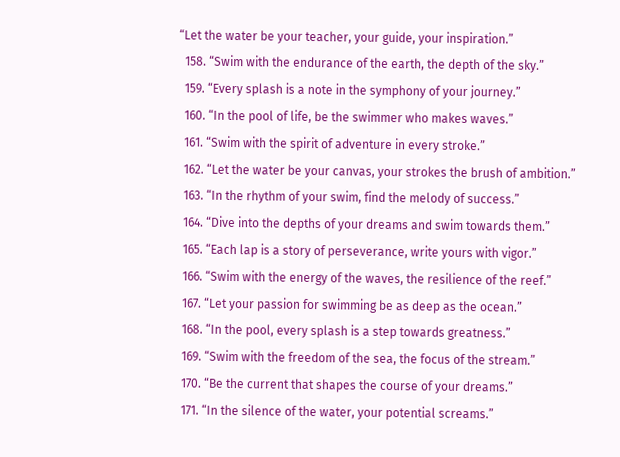“Let the water be your teacher, your guide, your inspiration.”
  158. “Swim with the endurance of the earth, the depth of the sky.”
  159. “Every splash is a note in the symphony of your journey.”
  160. “In the pool of life, be the swimmer who makes waves.”
  161. “Swim with the spirit of adventure in every stroke.”
  162. “Let the water be your canvas, your strokes the brush of ambition.”
  163. “In the rhythm of your swim, find the melody of success.”
  164. “Dive into the depths of your dreams and swim towards them.”
  165. “Each lap is a story of perseverance, write yours with vigor.”
  166. “Swim with the energy of the waves, the resilience of the reef.”
  167. “Let your passion for swimming be as deep as the ocean.”
  168. “In the pool, every splash is a step towards greatness.”
  169. “Swim with the freedom of the sea, the focus of the stream.”
  170. “Be the current that shapes the course of your dreams.”
  171. “In the silence of the water, your potential screams.”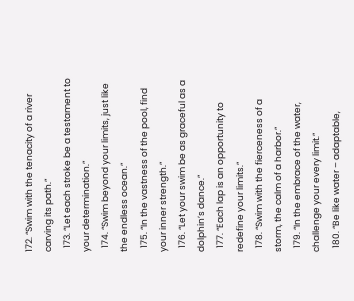172. “Swim with the tenacity of a river carving its path.”
  173. “Let each stroke be a testament to your determination.”
  174. “Swim beyond your limits, just like the endless ocean.”
  175. “In the vastness of the pool, find your inner strength.”
  176. “Let your swim be as graceful as a dolphin’s dance.”
  177. “Each lap is an opportunity to redefine your limits.”
  178. “Swim with the fierceness of a storm, the calm of a harbor.”
  179. “In the embrace of the water, challenge your every limit.”
  180. “Be like water – adaptable,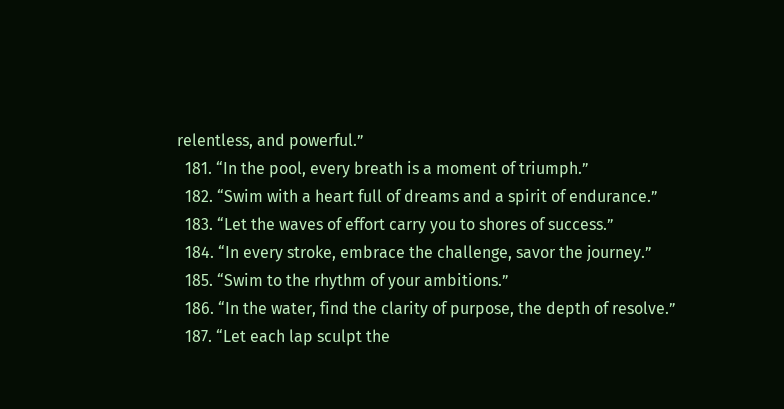relentless, and powerful.”
  181. “In the pool, every breath is a moment of triumph.”
  182. “Swim with a heart full of dreams and a spirit of endurance.”
  183. “Let the waves of effort carry you to shores of success.”
  184. “In every stroke, embrace the challenge, savor the journey.”
  185. “Swim to the rhythm of your ambitions.”
  186. “In the water, find the clarity of purpose, the depth of resolve.”
  187. “Let each lap sculpt the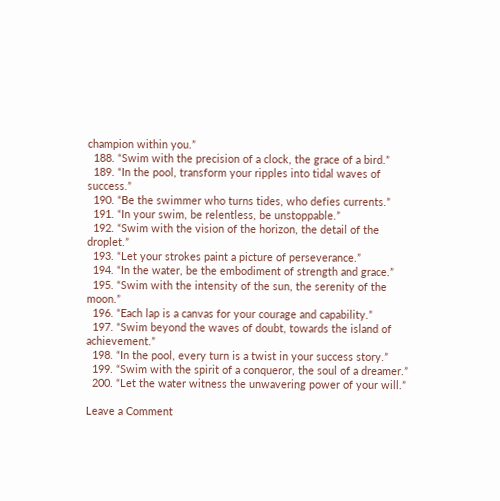champion within you.”
  188. “Swim with the precision of a clock, the grace of a bird.”
  189. “In the pool, transform your ripples into tidal waves of success.”
  190. “Be the swimmer who turns tides, who defies currents.”
  191. “In your swim, be relentless, be unstoppable.”
  192. “Swim with the vision of the horizon, the detail of the droplet.”
  193. “Let your strokes paint a picture of perseverance.”
  194. “In the water, be the embodiment of strength and grace.”
  195. “Swim with the intensity of the sun, the serenity of the moon.”
  196. “Each lap is a canvas for your courage and capability.”
  197. “Swim beyond the waves of doubt, towards the island of achievement.”
  198. “In the pool, every turn is a twist in your success story.”
  199. “Swim with the spirit of a conqueror, the soul of a dreamer.”
  200. “Let the water witness the unwavering power of your will.”

Leave a Comment